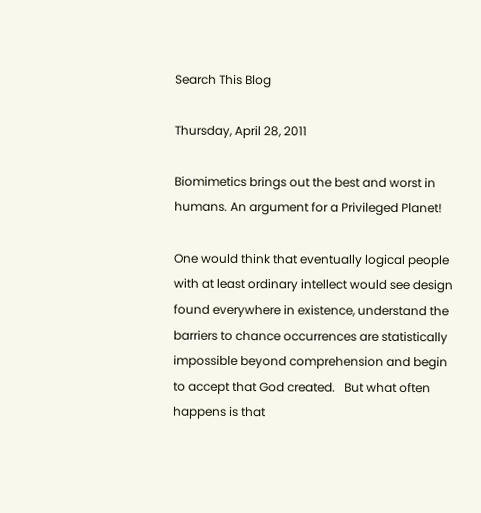Search This Blog

Thursday, April 28, 2011

Biomimetics brings out the best and worst in humans. An argument for a Privileged Planet!

One would think that eventually logical people with at least ordinary intellect would see design found everywhere in existence, understand the barriers to chance occurrences are statistically impossible beyond comprehension and begin to accept that God created.   But what often happens is that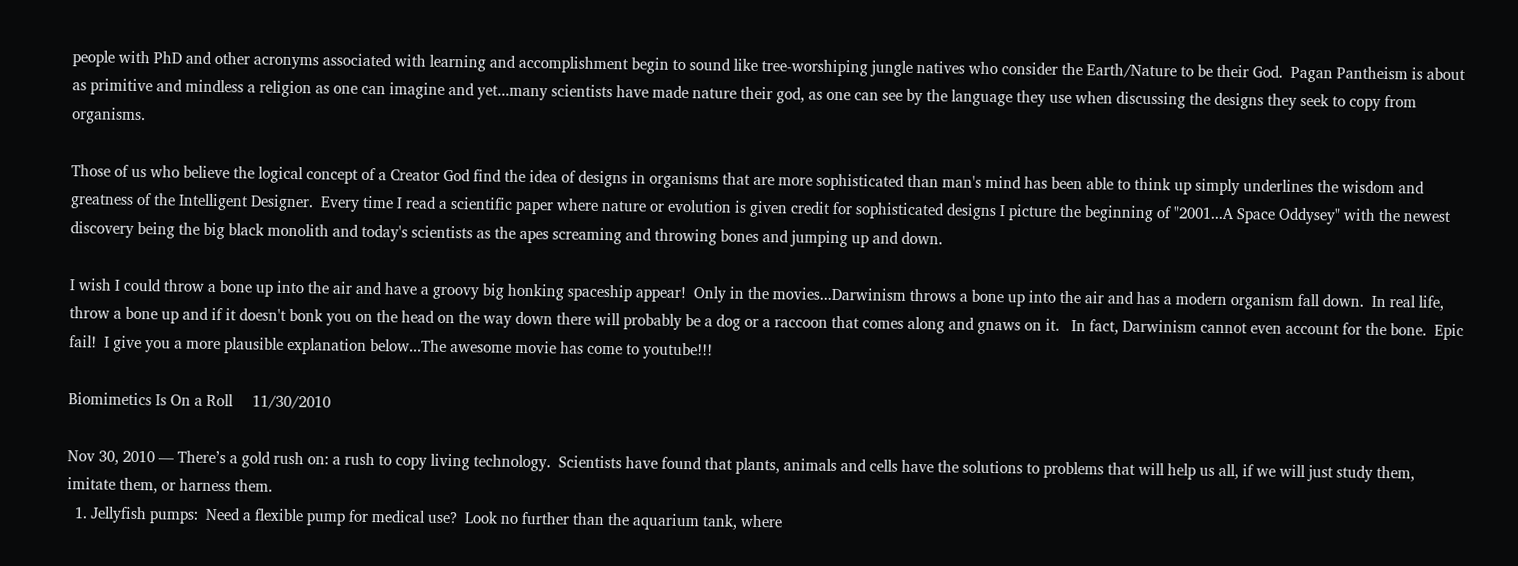people with PhD and other acronyms associated with learning and accomplishment begin to sound like tree-worshiping jungle natives who consider the Earth/Nature to be their God.  Pagan Pantheism is about as primitive and mindless a religion as one can imagine and yet...many scientists have made nature their god, as one can see by the language they use when discussing the designs they seek to copy from organisms.

Those of us who believe the logical concept of a Creator God find the idea of designs in organisms that are more sophisticated than man's mind has been able to think up simply underlines the wisdom and greatness of the Intelligent Designer.  Every time I read a scientific paper where nature or evolution is given credit for sophisticated designs I picture the beginning of "2001...A Space Oddysey" with the newest discovery being the big black monolith and today's scientists as the apes screaming and throwing bones and jumping up and down.

I wish I could throw a bone up into the air and have a groovy big honking spaceship appear!  Only in the movies...Darwinism throws a bone up into the air and has a modern organism fall down.  In real life, throw a bone up and if it doesn't bonk you on the head on the way down there will probably be a dog or a raccoon that comes along and gnaws on it.   In fact, Darwinism cannot even account for the bone.  Epic fail!  I give you a more plausible explanation below...The awesome movie has come to youtube!!!

Biomimetics Is On a Roll     11/30/2010

Nov 30, 2010 — There’s a gold rush on: a rush to copy living technology.  Scientists have found that plants, animals and cells have the solutions to problems that will help us all, if we will just study them, imitate them, or harness them.
  1. Jellyfish pumps:  Need a flexible pump for medical use?  Look no further than the aquarium tank, where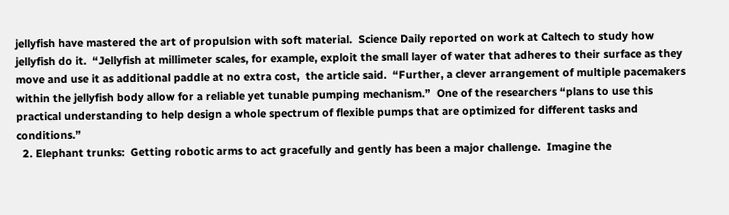jellyfish have mastered the art of propulsion with soft material.  Science Daily reported on work at Caltech to study how jellyfish do it.  “Jellyfish at millimeter scales, for example, exploit the small layer of water that adheres to their surface as they move and use it as additional paddle at no extra cost,  the article said.  “Further, a clever arrangement of multiple pacemakers within the jellyfish body allow for a reliable yet tunable pumping mechanism.”  One of the researchers “plans to use this practical understanding to help design a whole spectrum of flexible pumps that are optimized for different tasks and conditions.”
  2. Elephant trunks:  Getting robotic arms to act gracefully and gently has been a major challenge.  Imagine the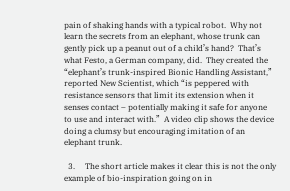pain of shaking hands with a typical robot.  Why not learn the secrets from an elephant, whose trunk can gently pick up a peanut out of a child’s hand?  That’s what Festo, a German company, did.  They created the “elephant’s trunk-inspired Bionic Handling Assistant,” reported New Scientist, which “is peppered with resistance sensors that limit its extension when it senses contact – potentially making it safe for anyone to use and interact with.”  A video clip shows the device doing a clumsy but encouraging imitation of an elephant trunk.

  3.     The short article makes it clear this is not the only example of bio-inspiration going on in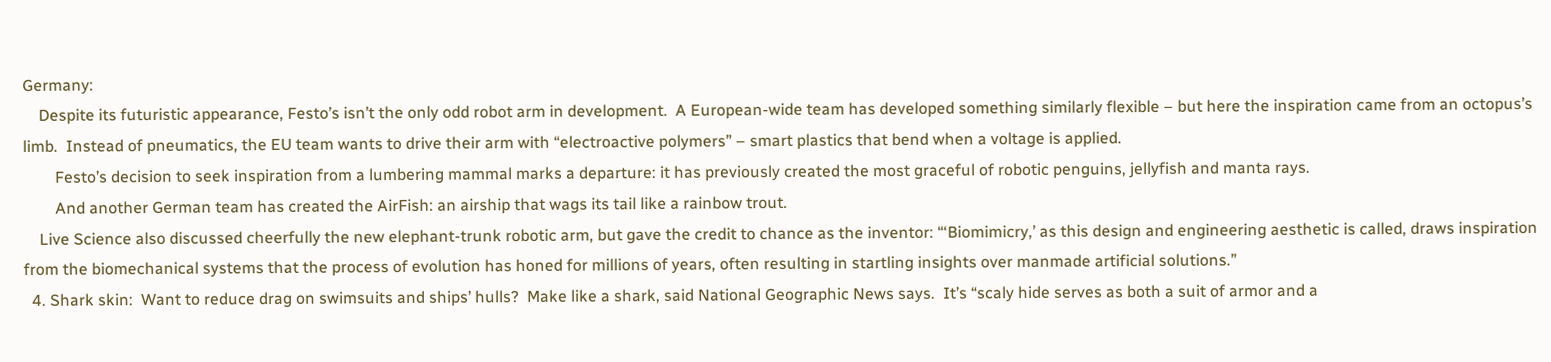Germany:
    Despite its futuristic appearance, Festo’s isn’t the only odd robot arm in development.  A European-wide team has developed something similarly flexible – but here the inspiration came from an octopus’s limb.  Instead of pneumatics, the EU team wants to drive their arm with “electroactive polymers” – smart plastics that bend when a voltage is applied.
        Festo’s decision to seek inspiration from a lumbering mammal marks a departure: it has previously created the most graceful of robotic penguins, jellyfish and manta rays.
        And another German team has created the AirFish: an airship that wags its tail like a rainbow trout.
    Live Science also discussed cheerfully the new elephant-trunk robotic arm, but gave the credit to chance as the inventor: “‘Biomimicry,’ as this design and engineering aesthetic is called, draws inspiration from the biomechanical systems that the process of evolution has honed for millions of years, often resulting in startling insights over manmade artificial solutions.”
  4. Shark skin:  Want to reduce drag on swimsuits and ships’ hulls?  Make like a shark, said National Geographic News says.  It’s “scaly hide serves as both a suit of armor and a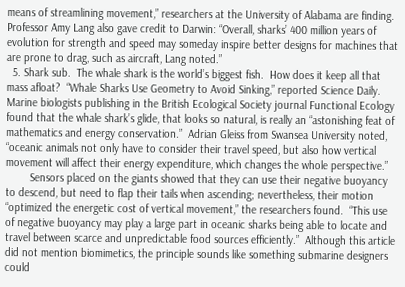means of streamlining movement,” researchers at the University of Alabama are finding.  Professor Amy Lang also gave credit to Darwin: “Overall, sharks’ 400 million years of evolution for strength and speed may someday inspire better designs for machines that are prone to drag, such as aircraft, Lang noted.”
  5. Shark sub.  The whale shark is the world’s biggest fish.  How does it keep all that mass afloat?  “Whale Sharks Use Geometry to Avoid Sinking,” reported Science Daily.  Marine biologists publishing in the British Ecological Society journal Functional Ecology found that the whale shark’s glide, that looks so natural, is really an “astonishing feat of mathematics and energy conservation.”  Adrian Gleiss from Swansea University noted, “oceanic animals not only have to consider their travel speed, but also how vertical movement will affect their energy expenditure, which changes the whole perspective.”
        Sensors placed on the giants showed that they can use their negative buoyancy to descend, but need to flap their tails when ascending; nevertheless, their motion “optimized the energetic cost of vertical movement,” the researchers found.  “This use of negative buoyancy may play a large part in oceanic sharks being able to locate and travel between scarce and unpredictable food sources efficiently.”  Although this article did not mention biomimetics, the principle sounds like something submarine designers could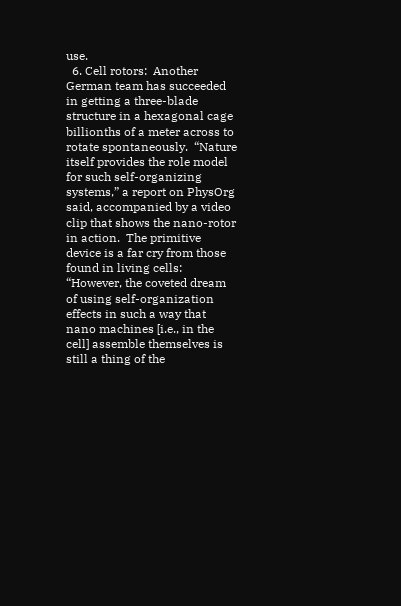use.
  6. Cell rotors:  Another German team has succeeded in getting a three-blade structure in a hexagonal cage billionths of a meter across to rotate spontaneously.  “Nature itself provides the role model for such self-organizing systems,” a report on PhysOrg said, accompanied by a video clip that shows the nano-rotor in action.  The primitive device is a far cry from those found in living cells: “However, the coveted dream of using self-organization effects in such a way that nano machines [i.e., in the cell] assemble themselves is still a thing of the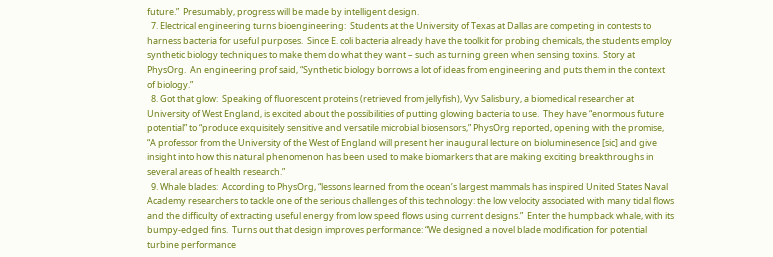future.”  Presumably, progress will be made by intelligent design.
  7. Electrical engineering turns bioengineering:  Students at the University of Texas at Dallas are competing in contests to harness bacteria for useful purposes.  Since E. coli bacteria already have the toolkit for probing chemicals, the students employ synthetic biology techniques to make them do what they want – such as turning green when sensing toxins.  Story at PhysOrg.  An engineering prof said, “Synthetic biology borrows a lot of ideas from engineering and puts them in the context of biology.”
  8. Got that glow:  Speaking of fluorescent proteins (retrieved from jellyfish), Vyv Salisbury, a biomedical researcher at University of West England, is excited about the possibilities of putting glowing bacteria to use.  They have “enormous future potential” to “produce exquisitely sensitive and versatile microbial biosensors,” PhysOrg reported, opening with the promise, “A professor from the University of the West of England will present her inaugural lecture on bioluminesence [sic] and give insight into how this natural phenomenon has been used to make biomarkers that are making exciting breakthroughs in several areas of health research.”
  9. Whale blades:  According to PhysOrg, “lessons learned from the ocean’s largest mammals has inspired United States Naval Academy researchers to tackle one of the serious challenges of this technology: the low velocity associated with many tidal flows and the difficulty of extracting useful energy from low speed flows using current designs.”  Enter the humpback whale, with its bumpy-edged fins.  Turns out that design improves performance: “We designed a novel blade modification for potential turbine performance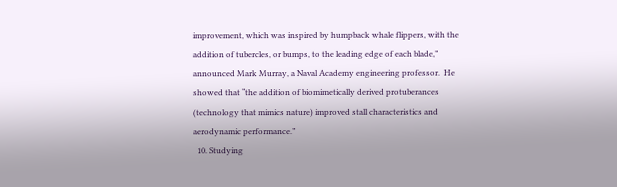improvement, which was inspired by humpback whale flippers, with the addition of tubercles, or bumps, to the leading edge of each blade,” announced Mark Murray, a Naval Academy engineering professor.  He showed that “the addition of biomimetically derived protuberances (technology that mimics nature) improved stall characteristics and aerodynamic performance.”
  10. Studying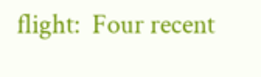flight:  Four recent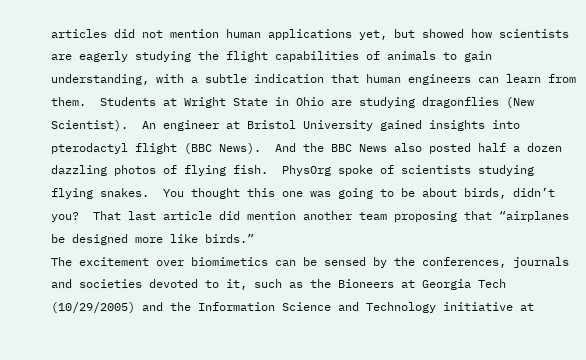articles did not mention human applications yet, but showed how scientists are eagerly studying the flight capabilities of animals to gain understanding, with a subtle indication that human engineers can learn from them.  Students at Wright State in Ohio are studying dragonflies (New Scientist).  An engineer at Bristol University gained insights into pterodactyl flight (BBC News).  And the BBC News also posted half a dozen dazzling photos of flying fish.  PhysOrg spoke of scientists studying flying snakes.  You thought this one was going to be about birds, didn’t you?  That last article did mention another team proposing that “airplanes be designed more like birds.”
The excitement over biomimetics can be sensed by the conferences, journals and societies devoted to it, such as the Bioneers at Georgia Tech (10/29/2005) and the Information Science and Technology initiative at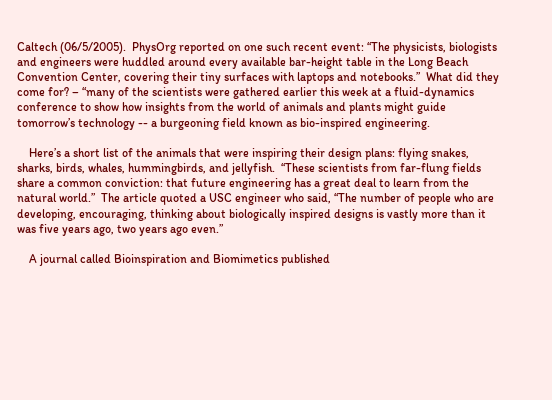Caltech (06/5/2005).  PhysOrg reported on one such recent event: “The physicists, biologists and engineers were huddled around every available bar-height table in the Long Beach Convention Center, covering their tiny surfaces with laptops and notebooks.”  What did they come for? – “many of the scientists were gathered earlier this week at a fluid-dynamics conference to show how insights from the world of animals and plants might guide tomorrow’s technology -- a burgeoning field known as bio-inspired engineering.

    Here’s a short list of the animals that were inspiring their design plans: flying snakes, sharks, birds, whales, hummingbirds, and jellyfish.  “These scientists from far-flung fields share a common conviction: that future engineering has a great deal to learn from the natural world.”  The article quoted a USC engineer who said, “The number of people who are developing, encouraging, thinking about biologically inspired designs is vastly more than it was five years ago, two years ago even.”

    A journal called Bioinspiration and Biomimetics published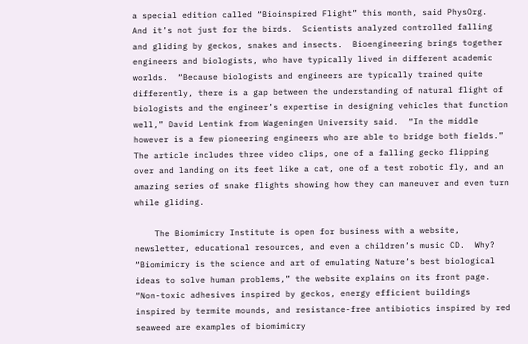a special edition called “Bioinspired Flight” this month, said PhysOrg.  And it’s not just for the birds.  Scientists analyzed controlled falling and gliding by geckos, snakes and insects.  Bioengineering brings together engineers and biologists, who have typically lived in different academic worlds.  “Because biologists and engineers are typically trained quite differently, there is a gap between the understanding of natural flight of biologists and the engineer’s expertise in designing vehicles that function well,” David Lentink from Wageningen University said.  “In the middle however is a few pioneering engineers who are able to bridge both fields.”  The article includes three video clips, one of a falling gecko flipping over and landing on its feet like a cat, one of a test robotic fly, and an amazing series of snake flights showing how they can maneuver and even turn while gliding.

    The Biomimicry Institute is open for business with a website, newsletter, educational resources, and even a children’s music CD.  Why?  “Biomimicry is the science and art of emulating Nature’s best biological ideas to solve human problems,” the website explains on its front page.  “Non-toxic adhesives inspired by geckos, energy efficient buildings inspired by termite mounds, and resistance-free antibiotics inspired by red seaweed are examples of biomimicry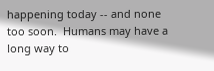happening today -- and none too soon.  Humans may have a long way to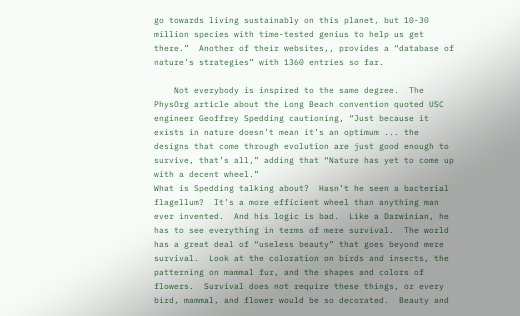go towards living sustainably on this planet, but 10-30 million species with time-tested genius to help us get there.”  Another of their websites,, provides a “database of nature’s strategies” with 1360 entries so far.

    Not everybody is inspired to the same degree.  The PhysOrg article about the Long Beach convention quoted USC engineer Geoffrey Spedding cautioning, “Just because it exists in nature doesn’t mean it’s an optimum ... the designs that come through evolution are just good enough to survive, that’s all,” adding that “Nature has yet to come up with a decent wheel.”
What is Spedding talking about?  Hasn’t he seen a bacterial flagellum?  It’s a more efficient wheel than anything man ever invented.  And his logic is bad.  Like a Darwinian, he has to see everything in terms of mere survival.  The world has a great deal of “useless beauty” that goes beyond mere survival.  Look at the coloration on birds and insects, the patterning on mammal fur, and the shapes and colors of flowers.  Survival does not require these things, or every bird, mammal, and flower would be so decorated.  Beauty and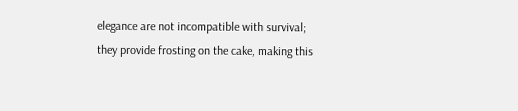elegance are not incompatible with survival; they provide frosting on the cake, making this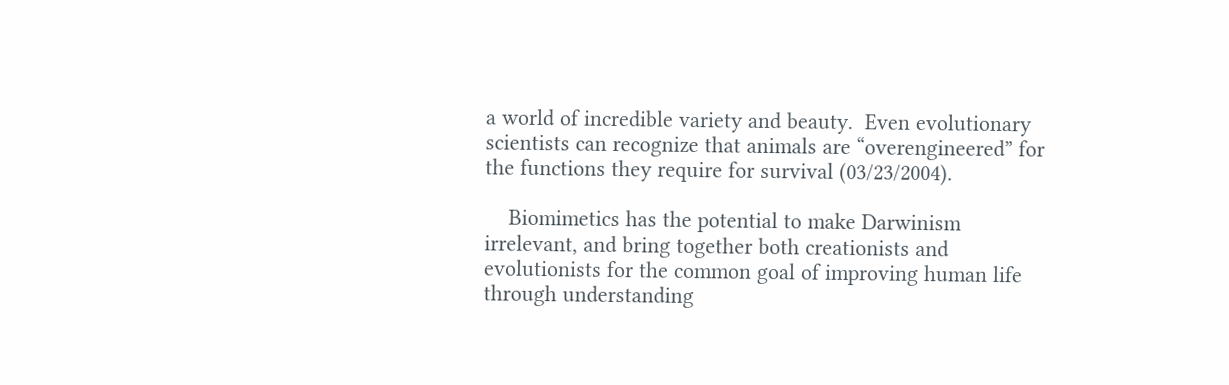a world of incredible variety and beauty.  Even evolutionary scientists can recognize that animals are “overengineered” for the functions they require for survival (03/23/2004).

    Biomimetics has the potential to make Darwinism irrelevant, and bring together both creationists and evolutionists for the common goal of improving human life through understanding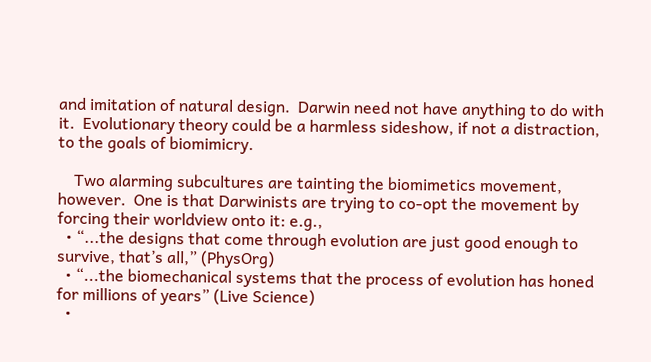and imitation of natural design.  Darwin need not have anything to do with it.  Evolutionary theory could be a harmless sideshow, if not a distraction, to the goals of biomimicry.

    Two alarming subcultures are tainting the biomimetics movement, however.  One is that Darwinists are trying to co-opt the movement by forcing their worldview onto it: e.g.,
  • “...the designs that come through evolution are just good enough to survive, that’s all,” (PhysOrg)
  • “...the biomechanical systems that the process of evolution has honed for millions of years” (Live Science)
  •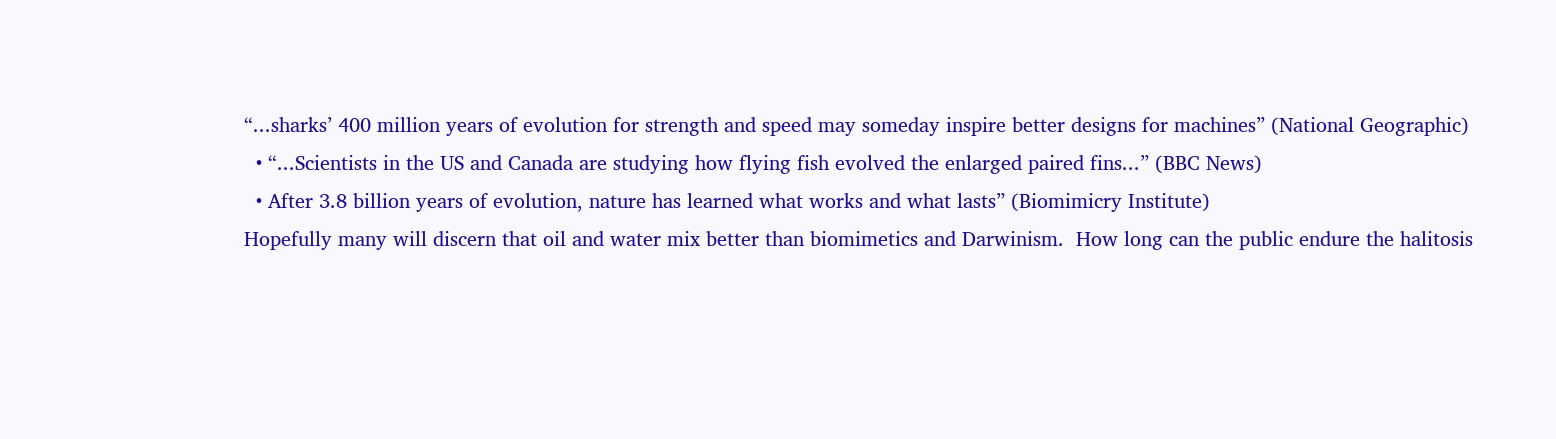“...sharks’ 400 million years of evolution for strength and speed may someday inspire better designs for machines” (National Geographic)
  • “...Scientists in the US and Canada are studying how flying fish evolved the enlarged paired fins...” (BBC News)
  • After 3.8 billion years of evolution, nature has learned what works and what lasts” (Biomimicry Institute)
Hopefully many will discern that oil and water mix better than biomimetics and Darwinism.  How long can the public endure the halitosis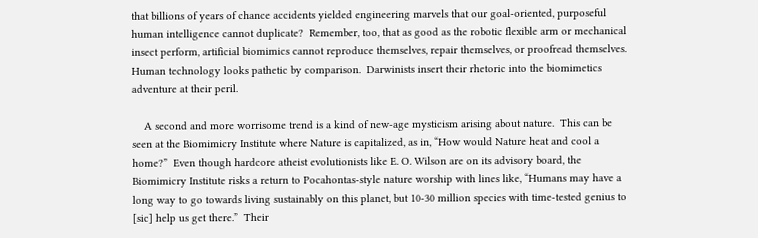that billions of years of chance accidents yielded engineering marvels that our goal-oriented, purposeful human intelligence cannot duplicate?  Remember, too, that as good as the robotic flexible arm or mechanical insect perform, artificial biomimics cannot reproduce themselves, repair themselves, or proofread themselves.  Human technology looks pathetic by comparison.  Darwinists insert their rhetoric into the biomimetics adventure at their peril.

    A second and more worrisome trend is a kind of new-age mysticism arising about nature.  This can be seen at the Biomimicry Institute where Nature is capitalized, as in, “How would Nature heat and cool a home?”  Even though hardcore atheist evolutionists like E. O. Wilson are on its advisory board, the Biomimicry Institute risks a return to Pocahontas-style nature worship with lines like, “Humans may have a long way to go towards living sustainably on this planet, but 10-30 million species with time-tested genius to [sic] help us get there.”  Their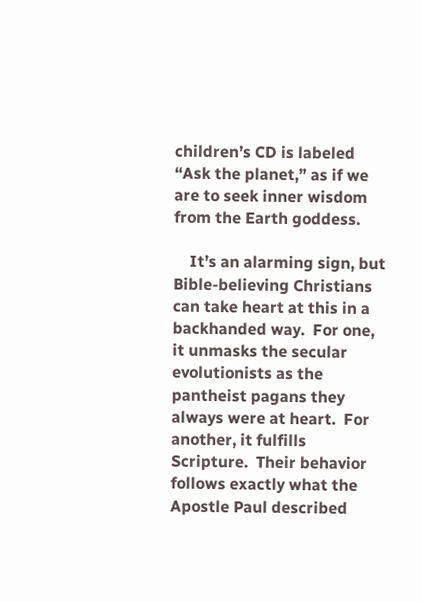children’s CD is labeled “Ask the planet,” as if we are to seek inner wisdom from the Earth goddess.

    It’s an alarming sign, but Bible-believing Christians can take heart at this in a backhanded way.  For one, it unmasks the secular evolutionists as the pantheist pagans they always were at heart.  For another, it fulfills Scripture.  Their behavior follows exactly what the Apostle Paul described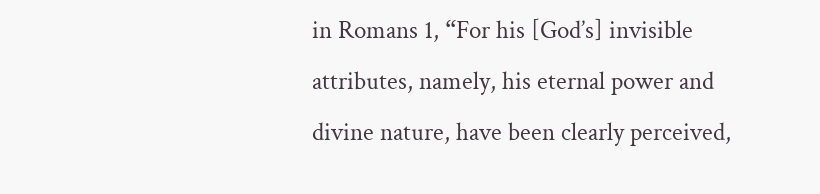in Romans 1, “For his [God’s] invisible attributes, namely, his eternal power and divine nature, have been clearly perceived,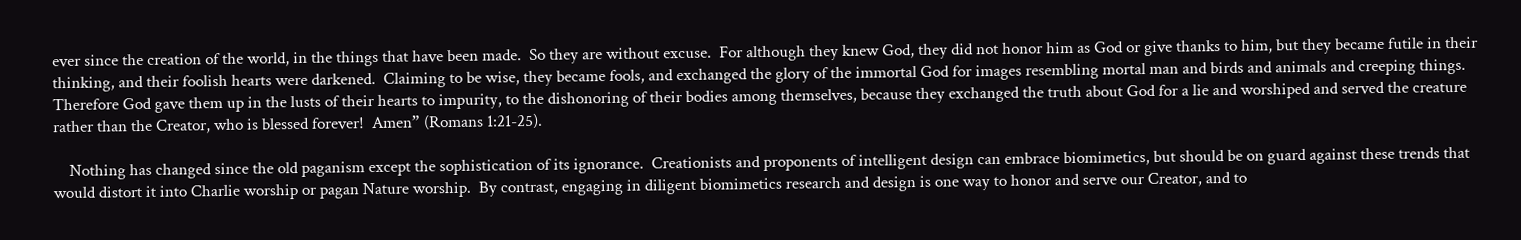ever since the creation of the world, in the things that have been made.  So they are without excuse.  For although they knew God, they did not honor him as God or give thanks to him, but they became futile in their thinking, and their foolish hearts were darkened.  Claiming to be wise, they became fools, and exchanged the glory of the immortal God for images resembling mortal man and birds and animals and creeping things.  Therefore God gave them up in the lusts of their hearts to impurity, to the dishonoring of their bodies among themselves, because they exchanged the truth about God for a lie and worshiped and served the creature rather than the Creator, who is blessed forever!  Amen” (Romans 1:21-25).

    Nothing has changed since the old paganism except the sophistication of its ignorance.  Creationists and proponents of intelligent design can embrace biomimetics, but should be on guard against these trends that would distort it into Charlie worship or pagan Nature worship.  By contrast, engaging in diligent biomimetics research and design is one way to honor and serve our Creator, and to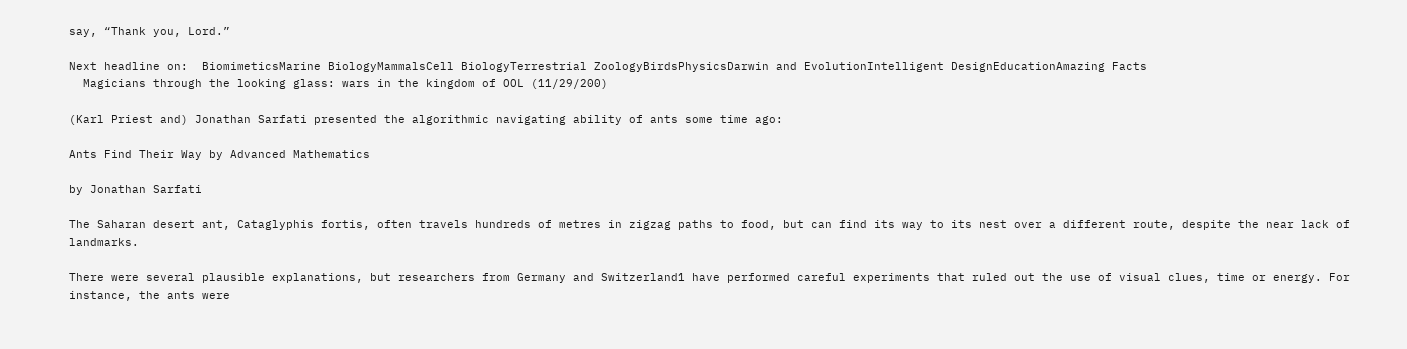say, “Thank you, Lord.”

Next headline on:  BiomimeticsMarine BiologyMammalsCell BiologyTerrestrial ZoologyBirdsPhysicsDarwin and EvolutionIntelligent DesignEducationAmazing Facts
  Magicians through the looking glass: wars in the kingdom of OOL (11/29/200)

(Karl Priest and) Jonathan Sarfati presented the algorithmic navigating ability of ants some time ago:

Ants Find Their Way by Advanced Mathematics

by Jonathan Sarfati

The Saharan desert ant, Cataglyphis fortis, often travels hundreds of metres in zigzag paths to food, but can find its way to its nest over a different route, despite the near lack of landmarks.

There were several plausible explanations, but researchers from Germany and Switzerland1 have performed careful experiments that ruled out the use of visual clues, time or energy. For instance, the ants were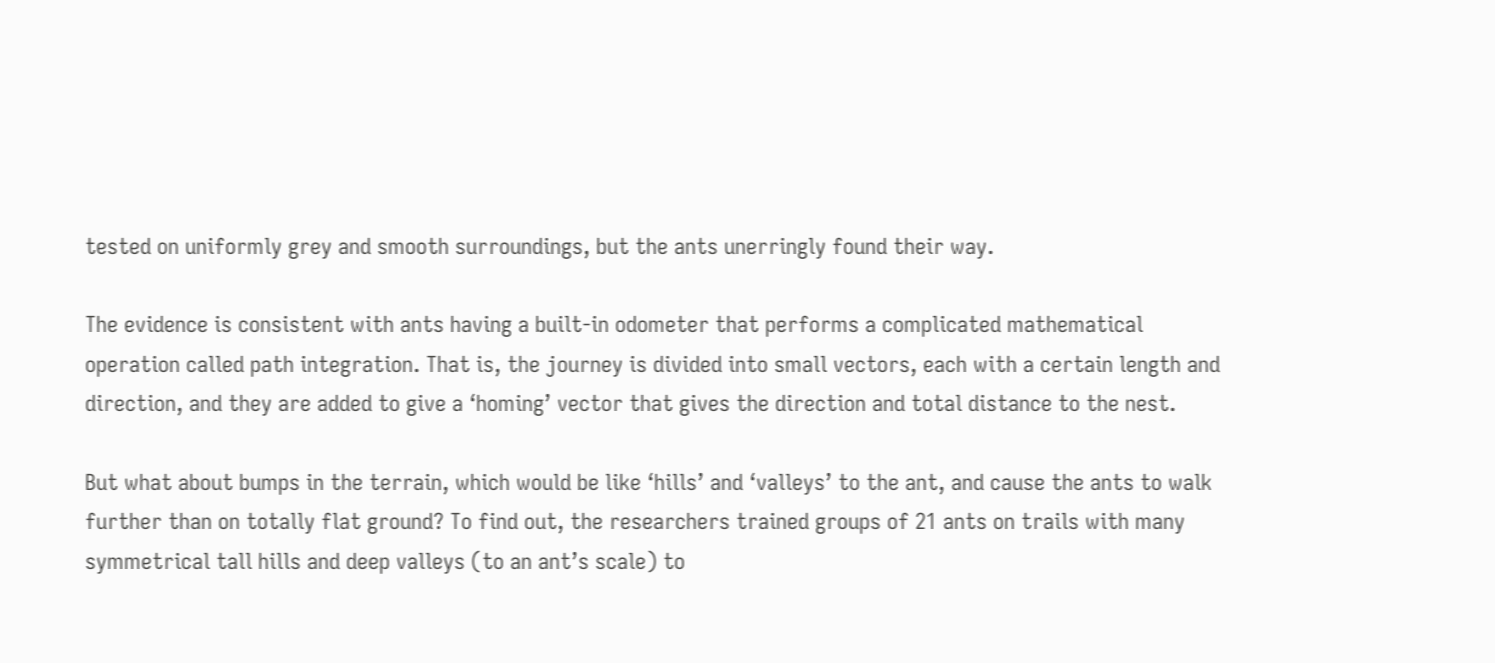tested on uniformly grey and smooth surroundings, but the ants unerringly found their way.

The evidence is consistent with ants having a built-in odometer that performs a complicated mathematical operation called path integration. That is, the journey is divided into small vectors, each with a certain length and direction, and they are added to give a ‘homing’ vector that gives the direction and total distance to the nest.

But what about bumps in the terrain, which would be like ‘hills’ and ‘valleys’ to the ant, and cause the ants to walk further than on totally flat ground? To find out, the researchers trained groups of 21 ants on trails with many symmetrical tall hills and deep valleys (to an ant’s scale) to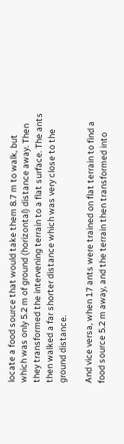locate a food source that would take them 8.7 m to walk, but which was only 5.2 m of ground (horizontal) distance away. Then they transformed the intervening terrain to a flat surface. The ants then walked a far shorter distance which was very close to the ground distance.

And vice versa, when 17 ants were trained on flat terrain to find a food source 5.2 m away, and the terrain then transformed into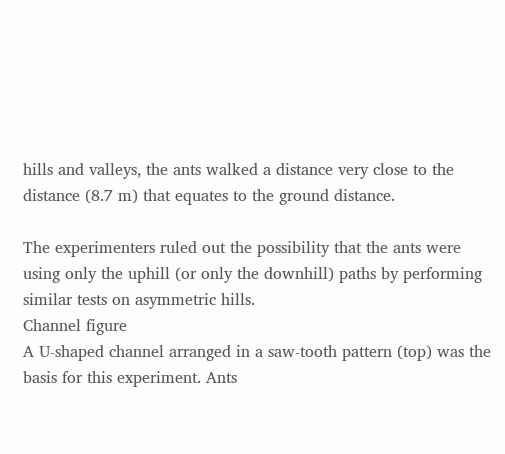hills and valleys, the ants walked a distance very close to the distance (8.7 m) that equates to the ground distance.

The experimenters ruled out the possibility that the ants were using only the uphill (or only the downhill) paths by performing similar tests on asymmetric hills.
Channel figure
A U-shaped channel arranged in a saw-tooth pattern (top) was the basis for this experiment. Ants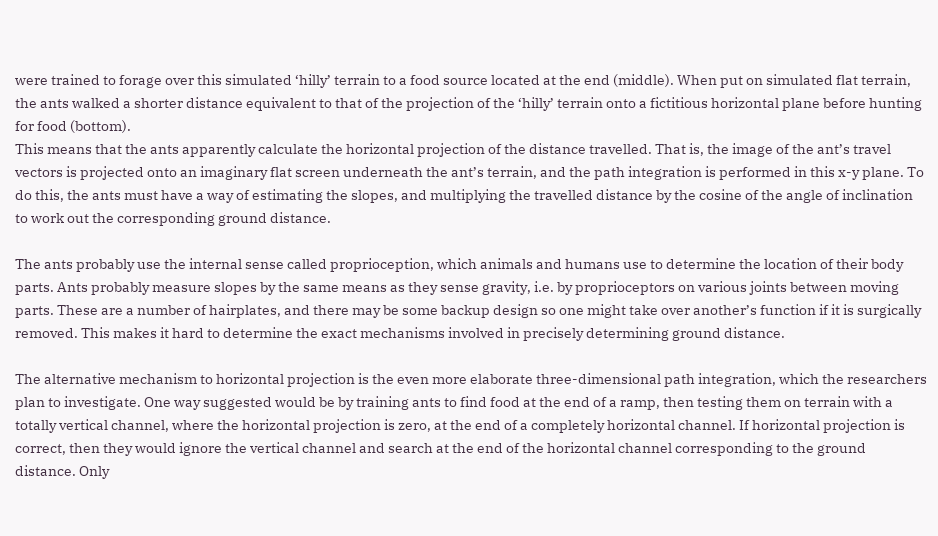were trained to forage over this simulated ‘hilly’ terrain to a food source located at the end (middle). When put on simulated flat terrain, the ants walked a shorter distance equivalent to that of the projection of the ‘hilly’ terrain onto a fictitious horizontal plane before hunting for food (bottom).
This means that the ants apparently calculate the horizontal projection of the distance travelled. That is, the image of the ant’s travel vectors is projected onto an imaginary flat screen underneath the ant’s terrain, and the path integration is performed in this x-y plane. To do this, the ants must have a way of estimating the slopes, and multiplying the travelled distance by the cosine of the angle of inclination to work out the corresponding ground distance.

The ants probably use the internal sense called proprioception, which animals and humans use to determine the location of their body parts. Ants probably measure slopes by the same means as they sense gravity, i.e. by proprioceptors on various joints between moving parts. These are a number of hairplates, and there may be some backup design so one might take over another’s function if it is surgically removed. This makes it hard to determine the exact mechanisms involved in precisely determining ground distance.

The alternative mechanism to horizontal projection is the even more elaborate three-dimensional path integration, which the researchers plan to investigate. One way suggested would be by training ants to find food at the end of a ramp, then testing them on terrain with a totally vertical channel, where the horizontal projection is zero, at the end of a completely horizontal channel. If horizontal projection is correct, then they would ignore the vertical channel and search at the end of the horizontal channel corresponding to the ground distance. Only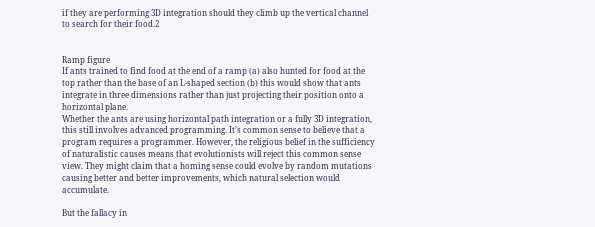if they are performing 3D integration should they climb up the vertical channel to search for their food.2


Ramp figure
If ants trained to find food at the end of a ramp (a) also hunted for food at the top rather than the base of an L-shaped section (b) this would show that ants integrate in three dimensions rather than just projecting their position onto a horizontal plane.
Whether the ants are using horizontal path integration or a fully 3D integration, this still involves advanced programming. It’s common sense to believe that a program requires a programmer. However, the religious belief in the sufficiency of naturalistic causes means that evolutionists will reject this common sense view. They might claim that a homing sense could evolve by random mutations causing better and better improvements, which natural selection would accumulate.

But the fallacy in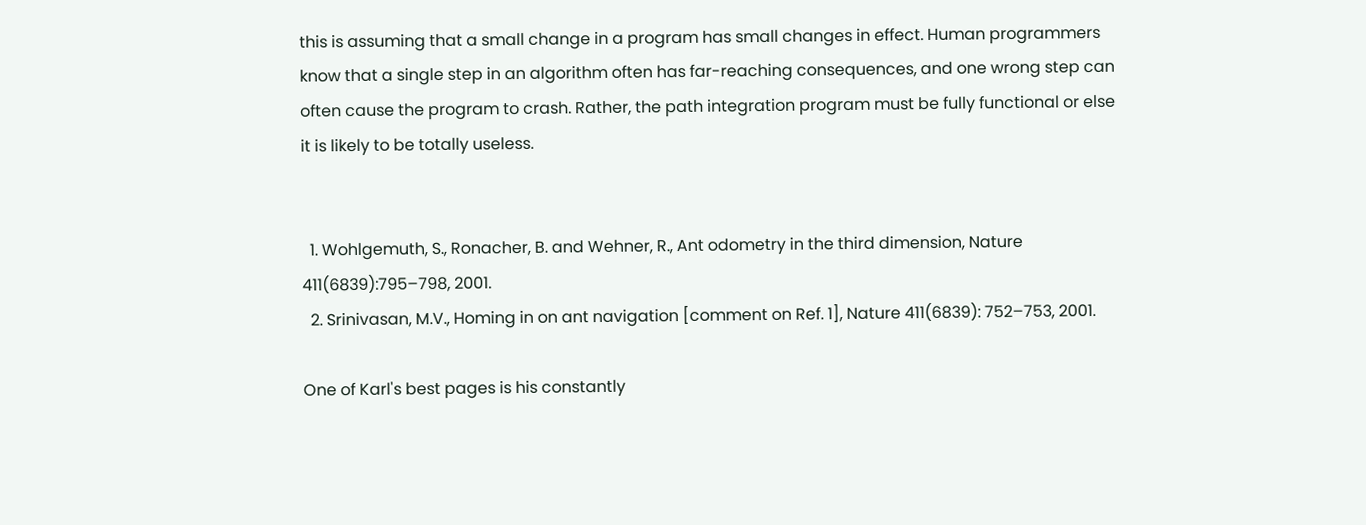this is assuming that a small change in a program has small changes in effect. Human programmers know that a single step in an algorithm often has far-reaching consequences, and one wrong step can often cause the program to crash. Rather, the path integration program must be fully functional or else it is likely to be totally useless.


  1. Wohlgemuth, S., Ronacher, B. and Wehner, R., Ant odometry in the third dimension, Nature 411(6839):795–798, 2001.
  2. Srinivasan, M.V., Homing in on ant navigation [comment on Ref. 1], Nature 411(6839): 752–753, 2001.

One of Karl's best pages is his constantly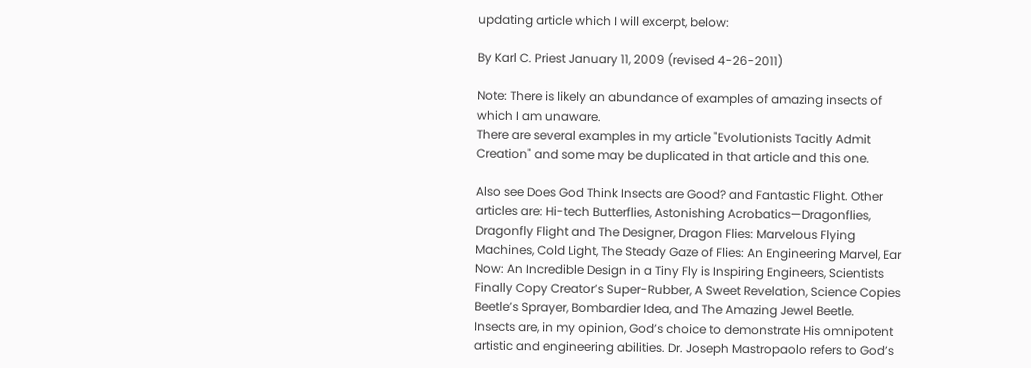updating article which I will excerpt, below:

By Karl C. Priest January 11, 2009 (revised 4-26-2011)

Note: There is likely an abundance of examples of amazing insects of which I am unaware.
There are several examples in my article "Evolutionists Tacitly Admit Creation" and some may be duplicated in that article and this one.

Also see Does God Think Insects are Good? and Fantastic Flight. Other articles are: Hi-tech Butterflies, Astonishing Acrobatics—Dragonflies, Dragonfly Flight and The Designer, Dragon Flies: Marvelous Flying Machines, Cold Light, The Steady Gaze of Flies: An Engineering Marvel, Ear Now: An Incredible Design in a Tiny Fly is Inspiring Engineers, Scientists Finally Copy Creator’s Super-Rubber, A Sweet Revelation, Science Copies Beetle’s Sprayer, Bombardier Idea, and The Amazing Jewel Beetle.
Insects are, in my opinion, God’s choice to demonstrate His omnipotent artistic and engineering abilities. Dr. Joseph Mastropaolo refers to God’s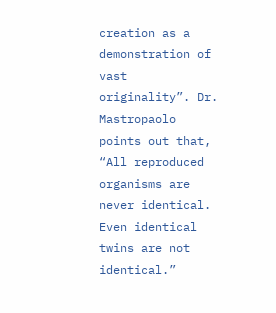creation as a demonstration of vast originality”. Dr. Mastropaolo points out that, “All reproduced organisms are never identical. Even identical twins are not identical.”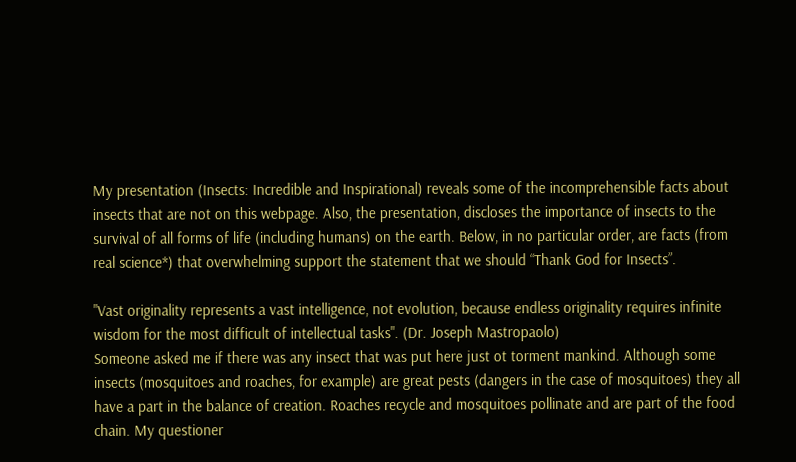My presentation (Insects: Incredible and Inspirational) reveals some of the incomprehensible facts about insects that are not on this webpage. Also, the presentation, discloses the importance of insects to the survival of all forms of life (including humans) on the earth. Below, in no particular order, are facts (from real science*) that overwhelming support the statement that we should “Thank God for Insects”.

"Vast originality represents a vast intelligence, not evolution, because endless originality requires infinite wisdom for the most difficult of intellectual tasks". (Dr. Joseph Mastropaolo)
Someone asked me if there was any insect that was put here just ot torment mankind. Although some insects (mosquitoes and roaches, for example) are great pests (dangers in the case of mosquitoes) they all have a part in the balance of creation. Roaches recycle and mosquitoes pollinate and are part of the food chain. My questioner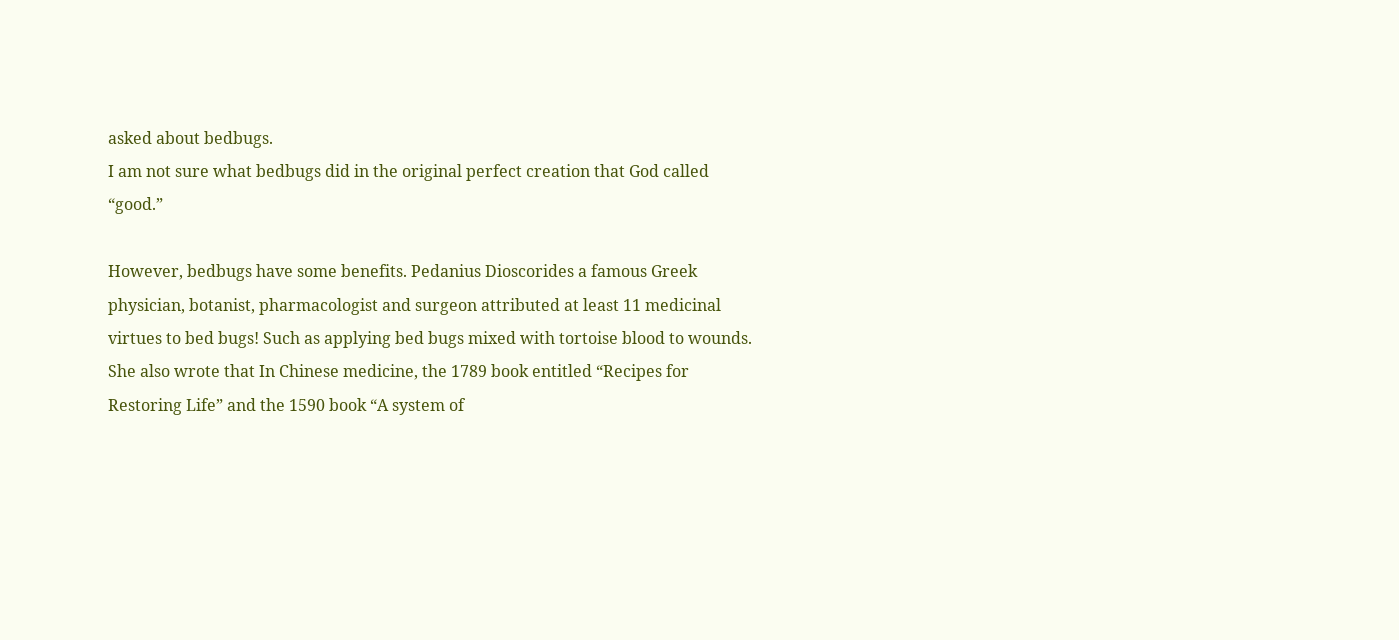asked about bedbugs.
I am not sure what bedbugs did in the original perfect creation that God called “good.”

However, bedbugs have some benefits. Pedanius Dioscorides a famous Greek physician, botanist, pharmacologist and surgeon attributed at least 11 medicinal virtues to bed bugs! Such as applying bed bugs mixed with tortoise blood to wounds. She also wrote that In Chinese medicine, the 1789 book entitled “Recipes for Restoring Life” and the 1590 book “A system of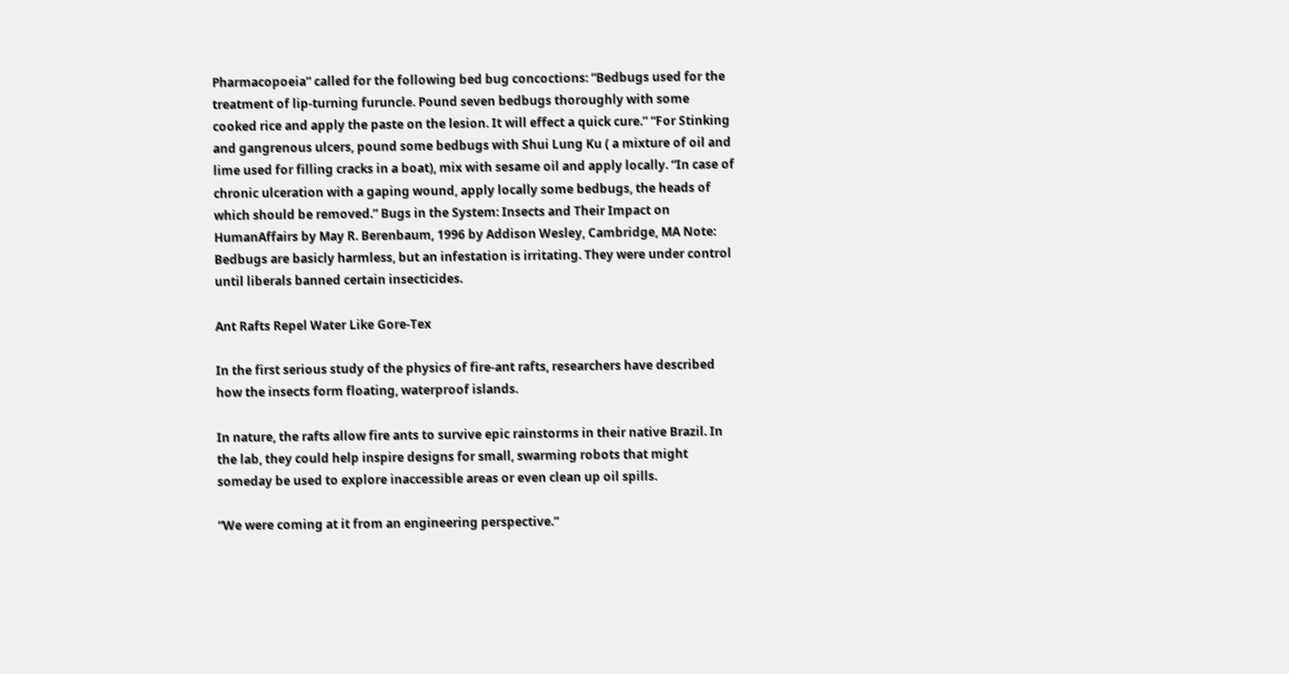Pharmacopoeia” called for the following bed bug concoctions: “Bedbugs used for the treatment of lip-turning furuncle. Pound seven bedbugs thoroughly with some cooked rice and apply the paste on the lesion. It will effect a quick cure.” “For Stinking and gangrenous ulcers, pound some bedbugs with Shui Lung Ku ( a mixture of oil and lime used for filling cracks in a boat), mix with sesame oil and apply locally. “In case of chronic ulceration with a gaping wound, apply locally some bedbugs, the heads of which should be removed.” Bugs in the System: Insects and Their Impact on HumanAffairs by May R. Berenbaum, 1996 by Addison Wesley, Cambridge, MA Note: Bedbugs are basicly harmless, but an infestation is irritating. They were under control until liberals banned certain insecticides.

Ant Rafts Repel Water Like Gore-Tex

In the first serious study of the physics of fire-ant rafts, researchers have described how the insects form floating, waterproof islands.

In nature, the rafts allow fire ants to survive epic rainstorms in their native Brazil. In the lab, they could help inspire designs for small, swarming robots that might someday be used to explore inaccessible areas or even clean up oil spills.

“We were coming at it from an engineering perspective.”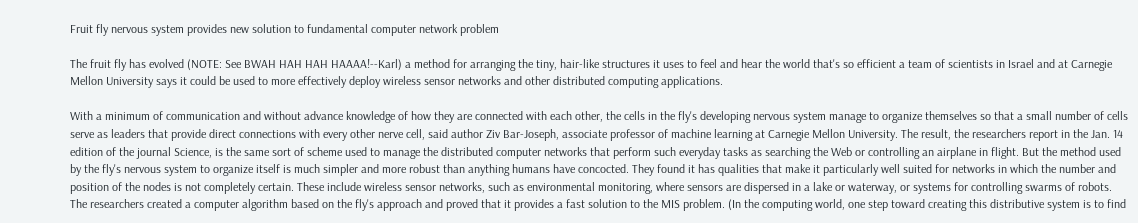Fruit fly nervous system provides new solution to fundamental computer network problem

The fruit fly has evolved (NOTE: See BWAH HAH HAH HAAAA!--Karl) a method for arranging the tiny, hair-like structures it uses to feel and hear the world that's so efficient a team of scientists in Israel and at Carnegie Mellon University says it could be used to more effectively deploy wireless sensor networks and other distributed computing applications.

With a minimum of communication and without advance knowledge of how they are connected with each other, the cells in the fly's developing nervous system manage to organize themselves so that a small number of cells serve as leaders that provide direct connections with every other nerve cell, said author Ziv Bar-Joseph, associate professor of machine learning at Carnegie Mellon University. The result, the researchers report in the Jan. 14 edition of the journal Science, is the same sort of scheme used to manage the distributed computer networks that perform such everyday tasks as searching the Web or controlling an airplane in flight. But the method used by the fly's nervous system to organize itself is much simpler and more robust than anything humans have concocted. They found it has qualities that make it particularly well suited for networks in which the number and position of the nodes is not completely certain. These include wireless sensor networks, such as environmental monitoring, where sensors are dispersed in a lake or waterway, or systems for controlling swarms of robots. The researchers created a computer algorithm based on the fly's approach and proved that it provides a fast solution to the MIS problem. (In the computing world, one step toward creating this distributive system is to find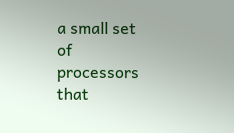a small set of processors that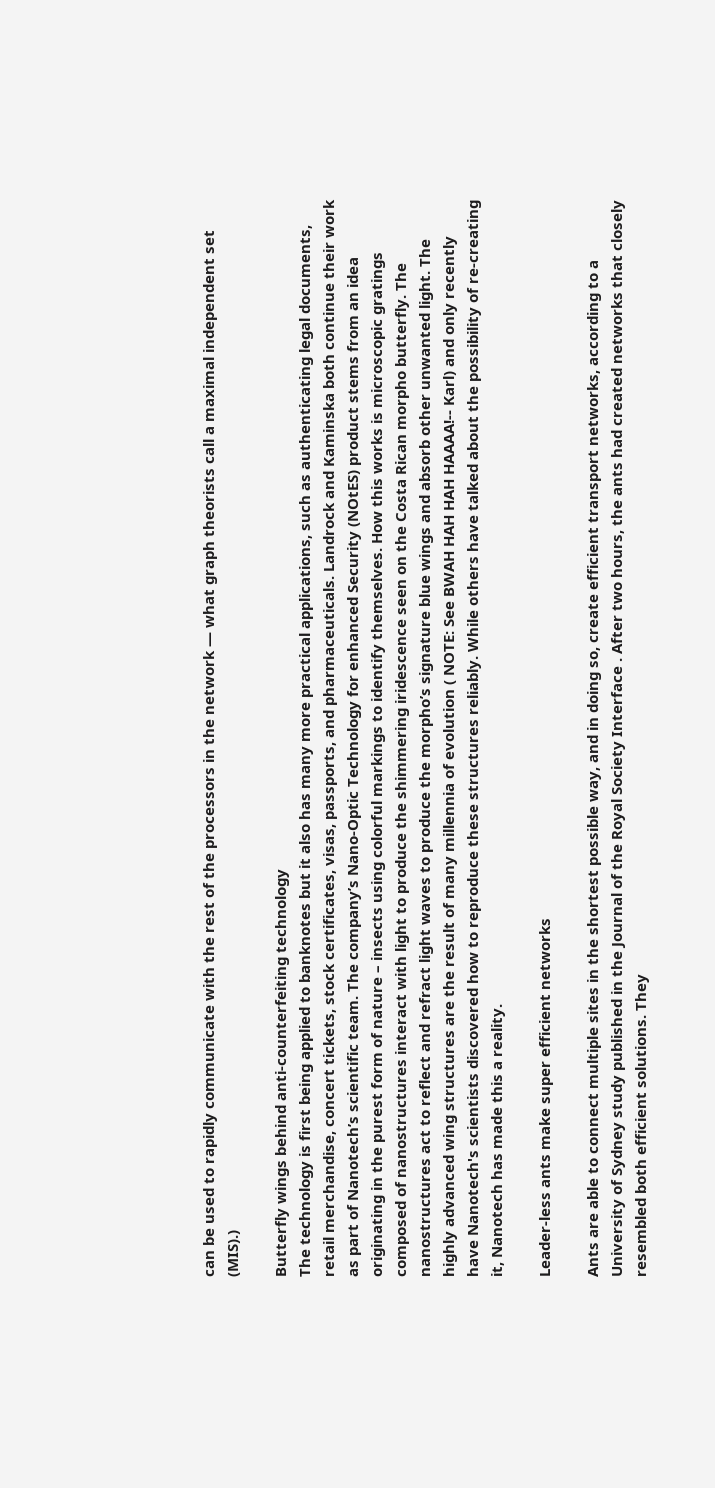can be used to rapidly communicate with the rest of the processors in the network — what graph theorists call a maximal independent set (MIS).)

Butterfly wings behind anti-counterfeiting technology
The technology is first being applied to banknotes but it also has many more practical applications, such as authenticating legal documents, retail merchandise, concert tickets, stock certificates, visas, passports, and pharmaceuticals. Landrock and Kaminska both continue their work as part of Nanotech’s scientific team. The company’s Nano-Optic Technology for enhanced Security (NOtES) product stems from an idea originating in the purest form of nature – insects using colorful markings to identify themselves. How this works is microscopic gratings composed of nanostructures interact with light to produce the shimmering iridescence seen on the Costa Rican morpho butterfly. The nanostructures act to reflect and refract light waves to produce the morpho’s signature blue wings and absorb other unwanted light. The highly advanced wing structures are the result of many millennia of evolution ( NOTE: See BWAH HAH HAH HAAAA!-- Karl) and only recently have Nanotech's scientists discovered how to reproduce these structures reliably. While others have talked about the possibility of re-creating it, Nanotech has made this a reality.

Leader-less ants make super efficient networks

Ants are able to connect multiple sites in the shortest possible way, and in doing so, create efficient transport networks, according to a University of Sydney study published in the Journal of the Royal Society Interface . After two hours, the ants had created networks that closely resembled both efficient solutions. They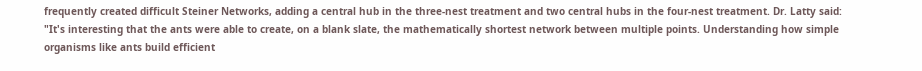frequently created difficult Steiner Networks, adding a central hub in the three-nest treatment and two central hubs in the four-nest treatment. Dr. Latty said: "It's interesting that the ants were able to create, on a blank slate, the mathematically shortest network between multiple points. Understanding how simple organisms like ants build efficient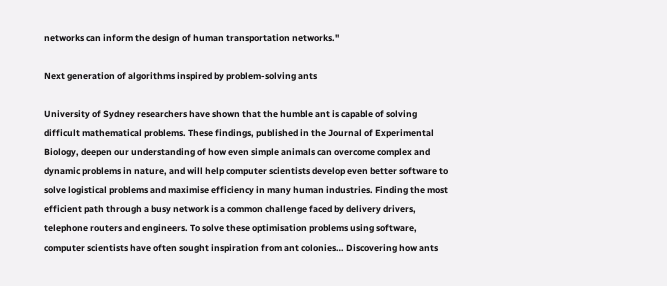networks can inform the design of human transportation networks."

Next generation of algorithms inspired by problem-solving ants

University of Sydney researchers have shown that the humble ant is capable of solving difficult mathematical problems. These findings, published in the Journal of Experimental Biology, deepen our understanding of how even simple animals can overcome complex and dynamic problems in nature, and will help computer scientists develop even better software to solve logistical problems and maximise efficiency in many human industries. Finding the most efficient path through a busy network is a common challenge faced by delivery drivers, telephone routers and engineers. To solve these optimisation problems using software, computer scientists have often sought inspiration from ant colonies… Discovering how ants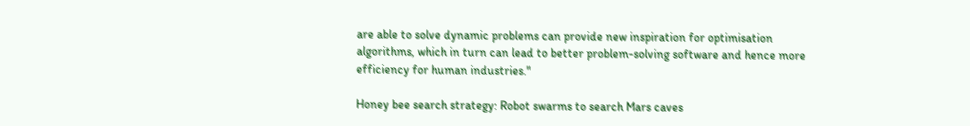are able to solve dynamic problems can provide new inspiration for optimisation algorithms, which in turn can lead to better problem-solving software and hence more efficiency for human industries."

Honey bee search strategy: Robot swarms to search Mars caves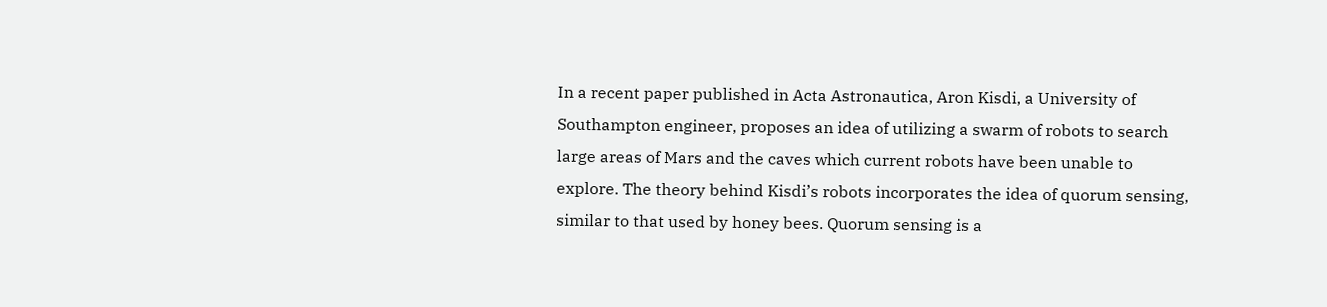In a recent paper published in Acta Astronautica, Aron Kisdi, a University of Southampton engineer, proposes an idea of utilizing a swarm of robots to search large areas of Mars and the caves which current robots have been unable to explore. The theory behind Kisdi’s robots incorporates the idea of quorum sensing, similar to that used by honey bees. Quorum sensing is a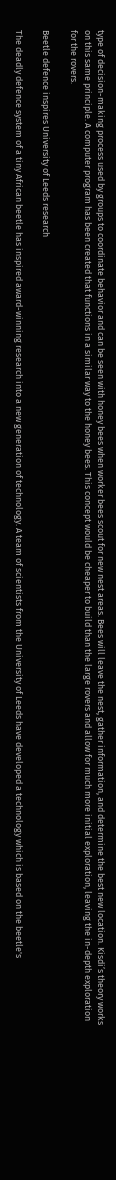type of decision-making process used by groups to coordinate behavior and can be seen with honey bees when worker bees scout for new nest areas. Bees will leave the nest, gather information, and determine the best new location. Kisdi’s theory works on this same principle. A computer program has been created that functions in a similar way to the honey bees. This concept would be cheaper to build than the large rovers and allow for much more initial exploration, leaving the in-depth exploration for the rovers.

Beetle defence inspires University of Leeds research

The deadly defence system of a tiny African beetle has inspired award-winning research into a new generation of technology. A team of scientists from the University of Leeds have developed a technology which is based on the beetle's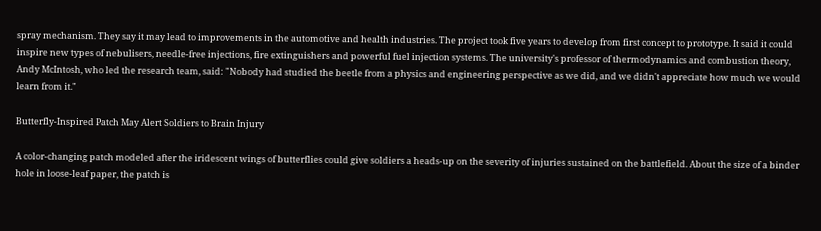spray mechanism. They say it may lead to improvements in the automotive and health industries. The project took five years to develop from first concept to prototype. It said it could inspire new types of nebulisers, needle-free injections, fire extinguishers and powerful fuel injection systems. The university's professor of thermodynamics and combustion theory, Andy McIntosh, who led the research team, said: "Nobody had studied the beetle from a physics and engineering perspective as we did, and we didn't appreciate how much we would learn from it."

Butterfly-Inspired Patch May Alert Soldiers to Brain Injury

A color-changing patch modeled after the iridescent wings of butterflies could give soldiers a heads-up on the severity of injuries sustained on the battlefield. About the size of a binder hole in loose-leaf paper, the patch is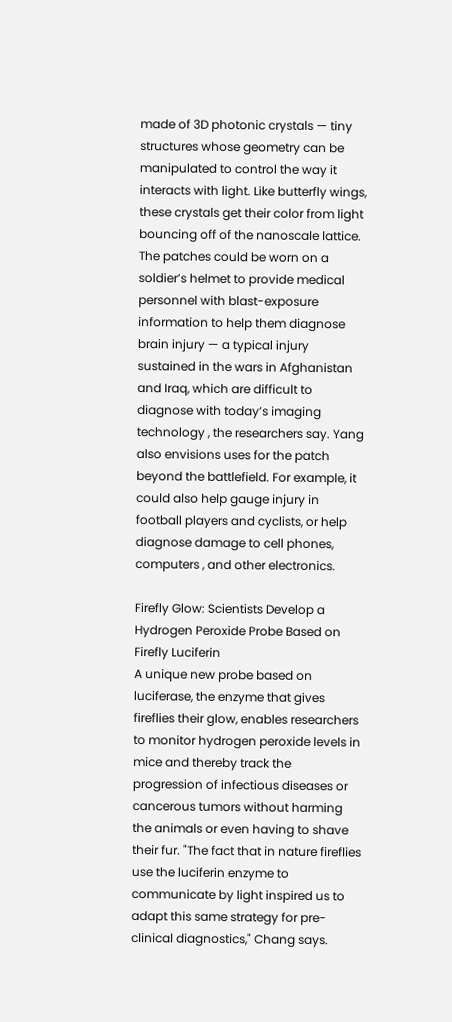made of 3D photonic crystals — tiny structures whose geometry can be manipulated to control the way it interacts with light. Like butterfly wings, these crystals get their color from light bouncing off of the nanoscale lattice. The patches could be worn on a soldier’s helmet to provide medical personnel with blast-exposure information to help them diagnose brain injury — a typical injury sustained in the wars in Afghanistan and Iraq, which are difficult to diagnose with today’s imaging technology , the researchers say. Yang also envisions uses for the patch beyond the battlefield. For example, it could also help gauge injury in football players and cyclists, or help diagnose damage to cell phones, computers , and other electronics.

Firefly Glow: Scientists Develop a Hydrogen Peroxide Probe Based on Firefly Luciferin
A unique new probe based on luciferase, the enzyme that gives fireflies their glow, enables researchers to monitor hydrogen peroxide levels in mice and thereby track the progression of infectious diseases or cancerous tumors without harming the animals or even having to shave their fur. "The fact that in nature fireflies use the luciferin enzyme to communicate by light inspired us to adapt this same strategy for pre-clinical diagnostics," Chang says.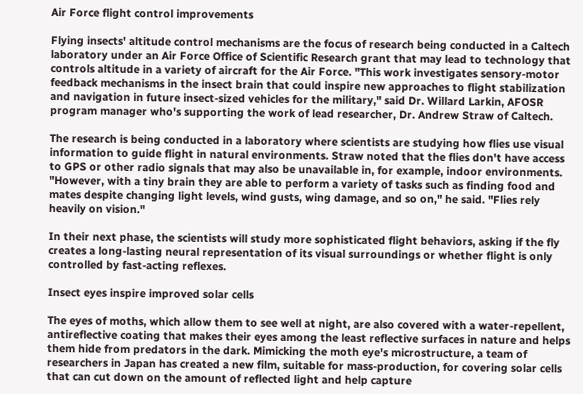Air Force flight control improvements

Flying insects' altitude control mechanisms are the focus of research being conducted in a Caltech laboratory under an Air Force Office of Scientific Research grant that may lead to technology that controls altitude in a variety of aircraft for the Air Force. "This work investigates sensory-motor feedback mechanisms in the insect brain that could inspire new approaches to flight stabilization and navigation in future insect-sized vehicles for the military," said Dr. Willard Larkin, AFOSR program manager who's supporting the work of lead researcher, Dr. Andrew Straw of Caltech.

The research is being conducted in a laboratory where scientists are studying how flies use visual information to guide flight in natural environments. Straw noted that the flies don't have access to GPS or other radio signals that may also be unavailable in, for example, indoor environments. "However, with a tiny brain they are able to perform a variety of tasks such as finding food and mates despite changing light levels, wind gusts, wing damage, and so on," he said. "Flies rely heavily on vision."

In their next phase, the scientists will study more sophisticated flight behaviors, asking if the fly creates a long-lasting neural representation of its visual surroundings or whether flight is only controlled by fast-acting reflexes.

Insect eyes inspire improved solar cells

The eyes of moths, which allow them to see well at night, are also covered with a water-repellent, antireflective coating that makes their eyes among the least reflective surfaces in nature and helps them hide from predators in the dark. Mimicking the moth eye's microstructure, a team of researchers in Japan has created a new film, suitable for mass-production, for covering solar cells that can cut down on the amount of reflected light and help capture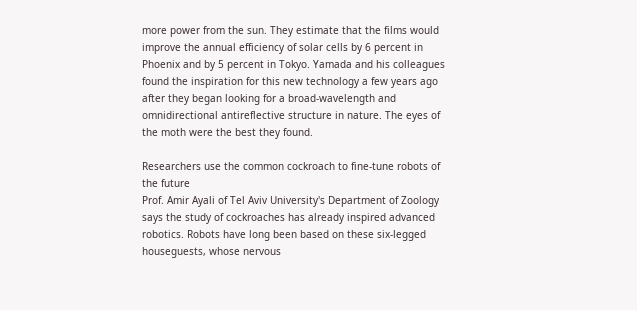more power from the sun. They estimate that the films would improve the annual efficiency of solar cells by 6 percent in Phoenix and by 5 percent in Tokyo. Yamada and his colleagues found the inspiration for this new technology a few years ago after they began looking for a broad-wavelength and omnidirectional antireflective structure in nature. The eyes of the moth were the best they found.

Researchers use the common cockroach to fine-tune robots of the future
Prof. Amir Ayali of Tel Aviv University's Department of Zoology says the study of cockroaches has already inspired advanced robotics. Robots have long been based on these six-legged houseguests, whose nervous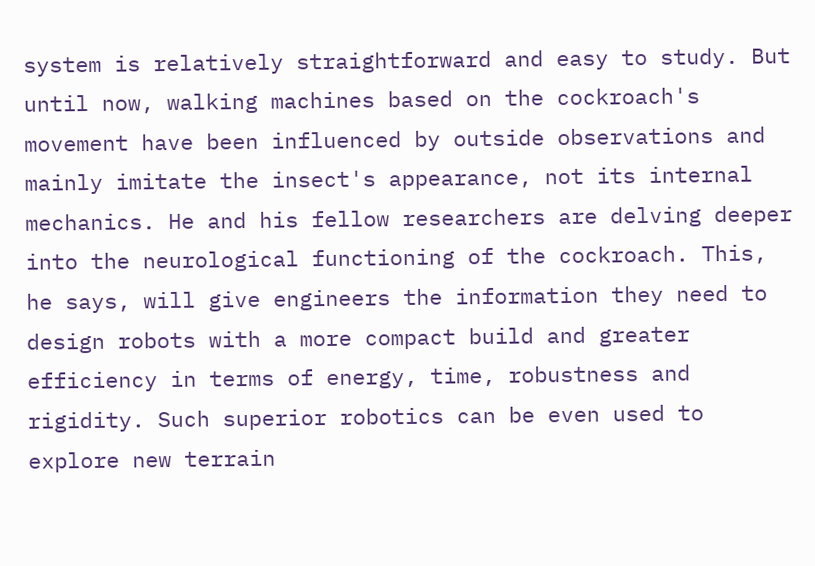system is relatively straightforward and easy to study. But until now, walking machines based on the cockroach's movement have been influenced by outside observations and mainly imitate the insect's appearance, not its internal mechanics. He and his fellow researchers are delving deeper into the neurological functioning of the cockroach. This, he says, will give engineers the information they need to design robots with a more compact build and greater efficiency in terms of energy, time, robustness and rigidity. Such superior robotics can be even used to explore new terrain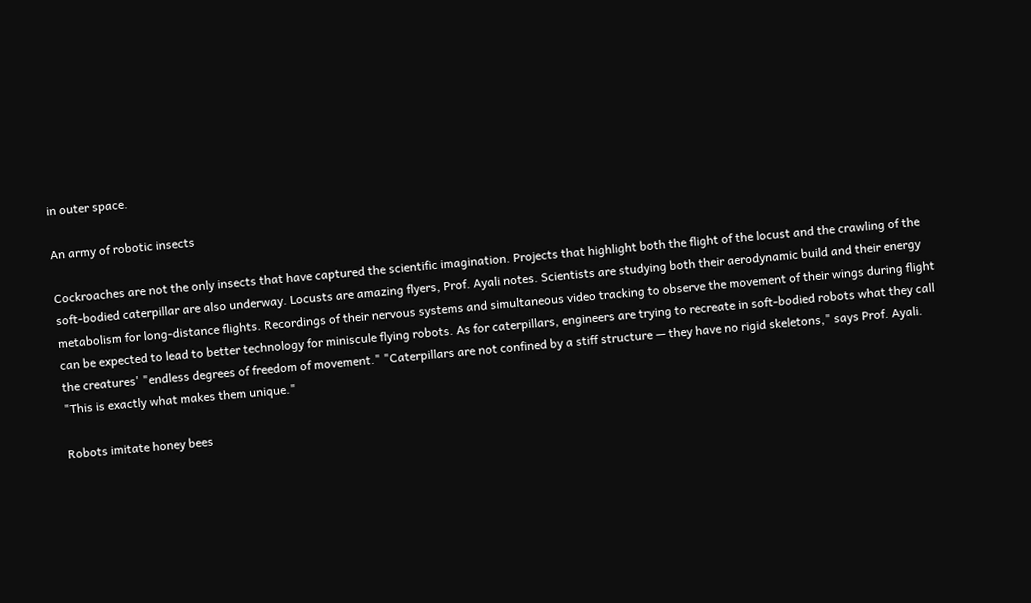in outer space.

An army of robotic insects

Cockroaches are not the only insects that have captured the scientific imagination. Projects that highlight both the flight of the locust and the crawling of the soft-bodied caterpillar are also underway. Locusts are amazing flyers, Prof. Ayali notes. Scientists are studying both their aerodynamic build and their energy metabolism for long-distance flights. Recordings of their nervous systems and simultaneous video tracking to observe the movement of their wings during flight can be expected to lead to better technology for miniscule flying robots. As for caterpillars, engineers are trying to recreate in soft-bodied robots what they call the creatures' "endless degrees of freedom of movement." "Caterpillars are not confined by a stiff structure — they have no rigid skeletons," says Prof. Ayali. "This is exactly what makes them unique."

Robots imitate honey bees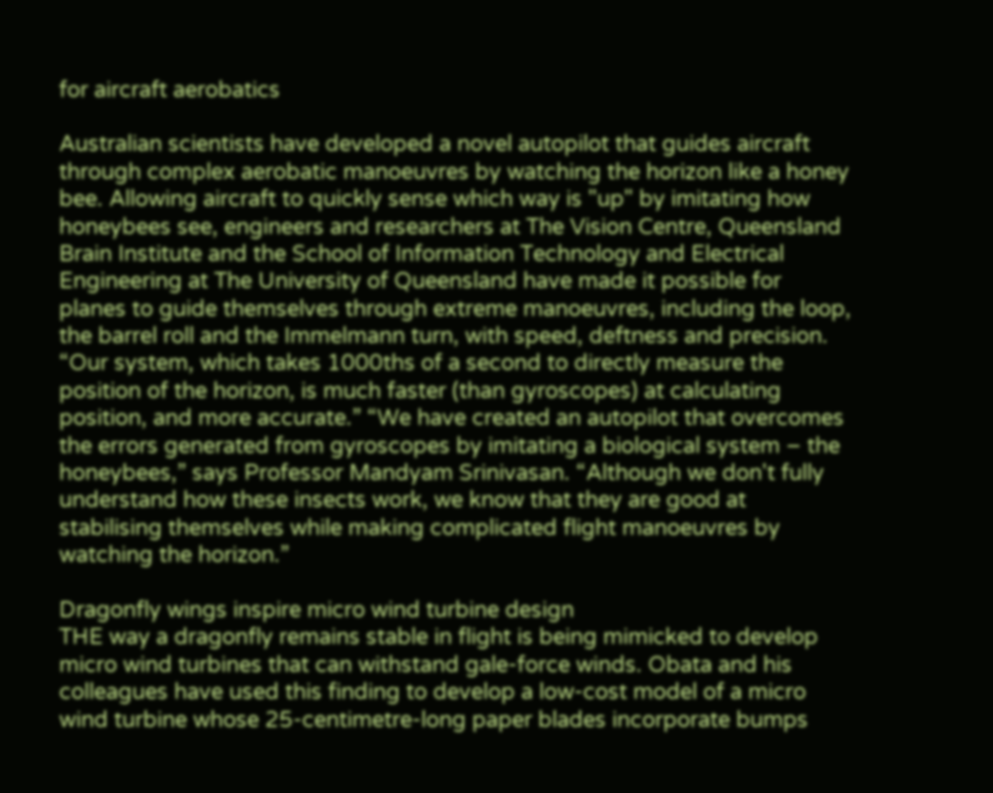for aircraft aerobatics

Australian scientists have developed a novel autopilot that guides aircraft through complex aerobatic manoeuvres by watching the horizon like a honey bee. Allowing aircraft to quickly sense which way is "up" by imitating how honeybees see, engineers and researchers at The Vision Centre, Queensland Brain Institute and the School of Information Technology and Electrical Engineering at The University of Queensland have made it possible for planes to guide themselves through extreme manoeuvres, including the loop, the barrel roll and the Immelmann turn, with speed, deftness and precision. “Our system, which takes 1000ths of a second to directly measure the position of the horizon, is much faster (than gyroscopes) at calculating position, and more accurate.” “We have created an autopilot that overcomes the errors generated from gyroscopes by imitating a biological system – the honeybees,” says Professor Mandyam Srinivasan. “Although we don't fully understand how these insects work, we know that they are good at stabilising themselves while making complicated flight manoeuvres by watching the horizon.”

Dragonfly wings inspire micro wind turbine design
THE way a dragonfly remains stable in flight is being mimicked to develop micro wind turbines that can withstand gale-force winds. Obata and his colleagues have used this finding to develop a low-cost model of a micro wind turbine whose 25-centimetre-long paper blades incorporate bumps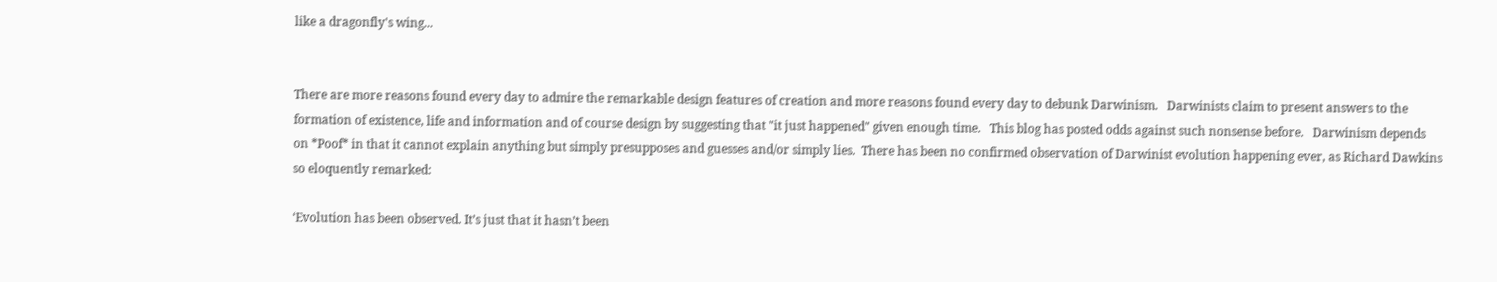like a dragonfly's wing...


There are more reasons found every day to admire the remarkable design features of creation and more reasons found every day to debunk Darwinism.   Darwinists claim to present answers to the formation of existence, life and information and of course design by suggesting that "it just happened" given enough time.   This blog has posted odds against such nonsense before.   Darwinism depends on *Poof* in that it cannot explain anything but simply presupposes and guesses and/or simply lies.  There has been no confirmed observation of Darwinist evolution happening ever, as Richard Dawkins so eloquently remarked:

‘Evolution has been observed. It’s just that it hasn’t been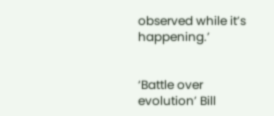observed while it’s happening.’


‘Battle over evolution’ Bill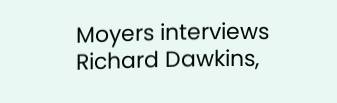Moyers interviews Richard Dawkins,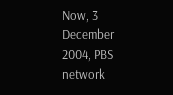Now, 3 December 2004, PBS network